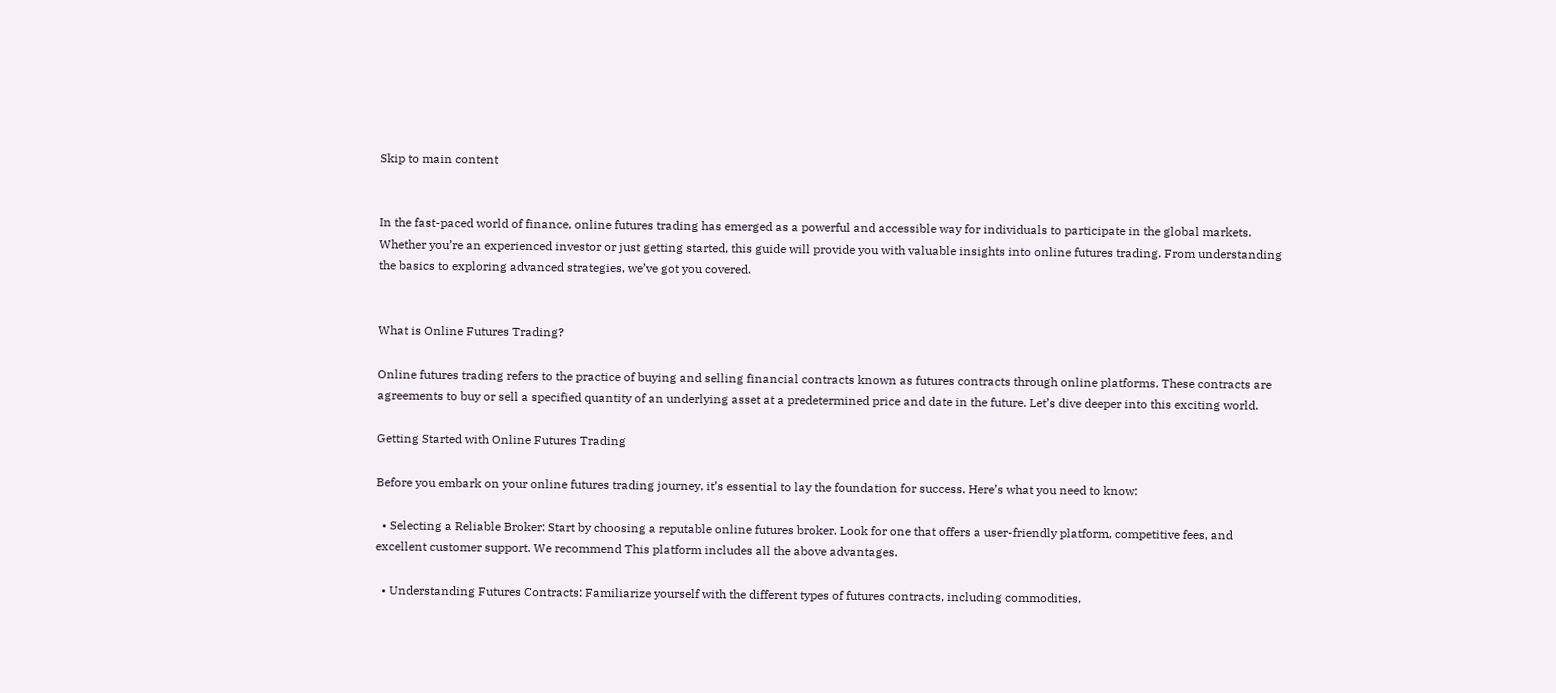Skip to main content


In the fast-paced world of finance, online futures trading has emerged as a powerful and accessible way for individuals to participate in the global markets. Whether you’re an experienced investor or just getting started, this guide will provide you with valuable insights into online futures trading. From understanding the basics to exploring advanced strategies, we’ve got you covered.


What is Online Futures Trading?

Online futures trading refers to the practice of buying and selling financial contracts known as futures contracts through online platforms. These contracts are agreements to buy or sell a specified quantity of an underlying asset at a predetermined price and date in the future. Let’s dive deeper into this exciting world.

Getting Started with Online Futures Trading

Before you embark on your online futures trading journey, it’s essential to lay the foundation for success. Here’s what you need to know:

  • Selecting a Reliable Broker: Start by choosing a reputable online futures broker. Look for one that offers a user-friendly platform, competitive fees, and excellent customer support. We recommend This platform includes all the above advantages.

  • Understanding Futures Contracts: Familiarize yourself with the different types of futures contracts, including commodities,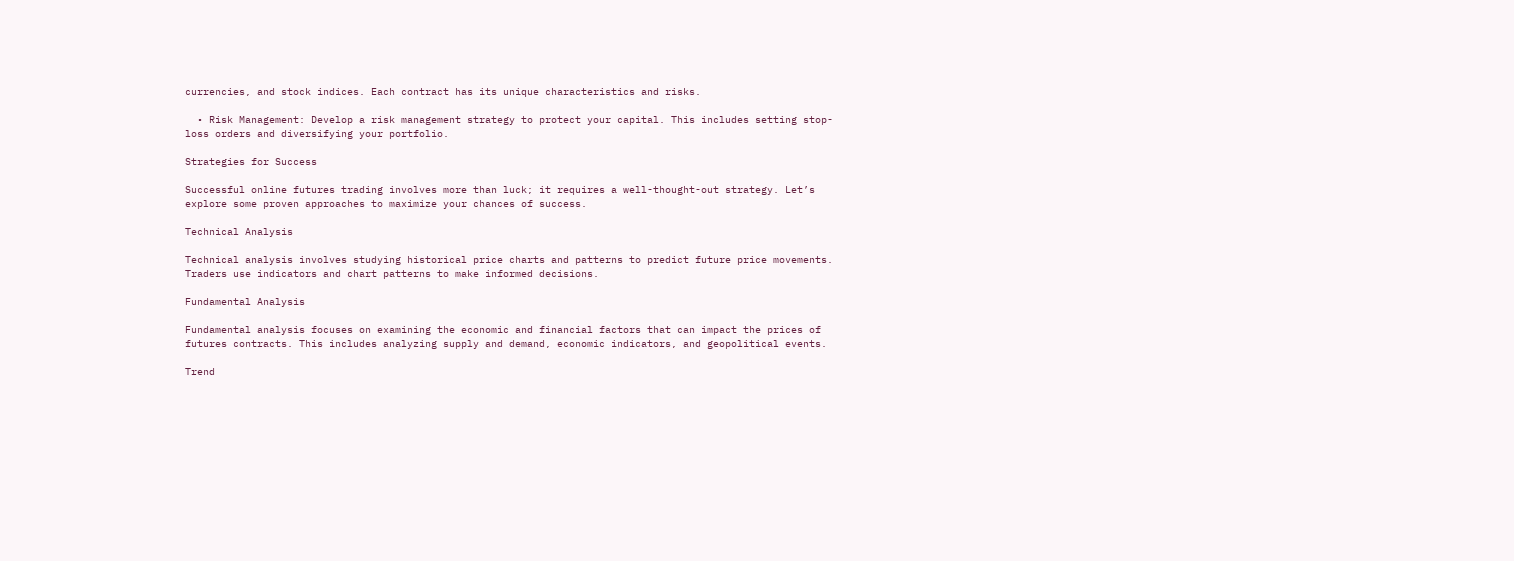currencies, and stock indices. Each contract has its unique characteristics and risks.

  • Risk Management: Develop a risk management strategy to protect your capital. This includes setting stop-loss orders and diversifying your portfolio.

Strategies for Success

Successful online futures trading involves more than luck; it requires a well-thought-out strategy. Let’s explore some proven approaches to maximize your chances of success.

Technical Analysis

Technical analysis involves studying historical price charts and patterns to predict future price movements. Traders use indicators and chart patterns to make informed decisions.

Fundamental Analysis

Fundamental analysis focuses on examining the economic and financial factors that can impact the prices of futures contracts. This includes analyzing supply and demand, economic indicators, and geopolitical events.

Trend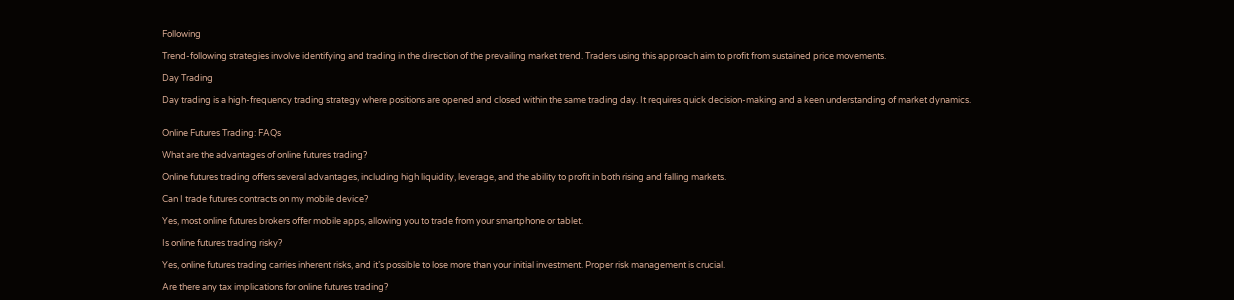Following

Trend-following strategies involve identifying and trading in the direction of the prevailing market trend. Traders using this approach aim to profit from sustained price movements.

Day Trading

Day trading is a high-frequency trading strategy where positions are opened and closed within the same trading day. It requires quick decision-making and a keen understanding of market dynamics.


Online Futures Trading: FAQs

What are the advantages of online futures trading?

Online futures trading offers several advantages, including high liquidity, leverage, and the ability to profit in both rising and falling markets.

Can I trade futures contracts on my mobile device?

Yes, most online futures brokers offer mobile apps, allowing you to trade from your smartphone or tablet.

Is online futures trading risky?

Yes, online futures trading carries inherent risks, and it’s possible to lose more than your initial investment. Proper risk management is crucial.

Are there any tax implications for online futures trading?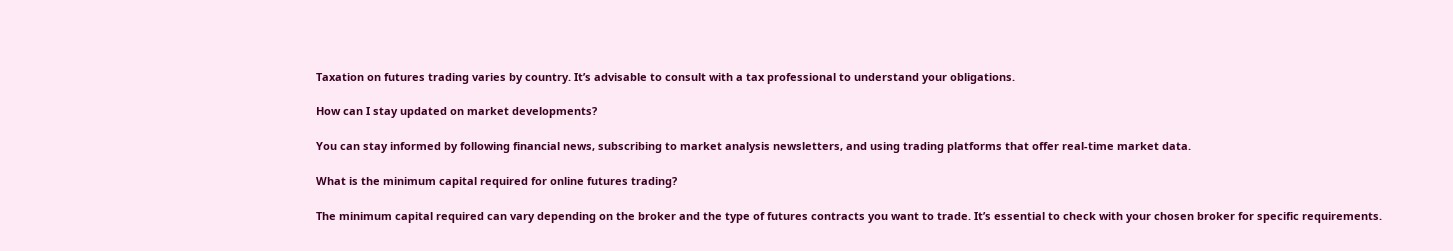Taxation on futures trading varies by country. It’s advisable to consult with a tax professional to understand your obligations.

How can I stay updated on market developments?

You can stay informed by following financial news, subscribing to market analysis newsletters, and using trading platforms that offer real-time market data.

What is the minimum capital required for online futures trading?

The minimum capital required can vary depending on the broker and the type of futures contracts you want to trade. It’s essential to check with your chosen broker for specific requirements.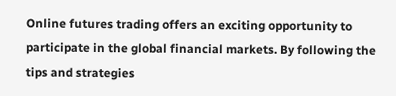Online futures trading offers an exciting opportunity to participate in the global financial markets. By following the tips and strategies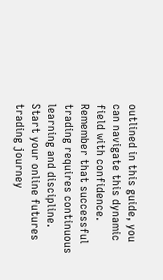outlined in this guide, you can navigate this dynamic field with confidence. Remember that successful trading requires continuous learning and discipline. Start your online futures trading journey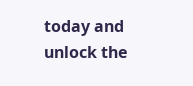today and unlock the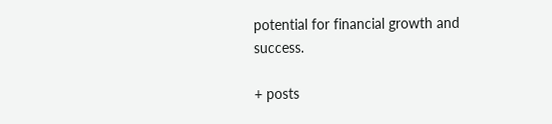potential for financial growth and success.

+ posts